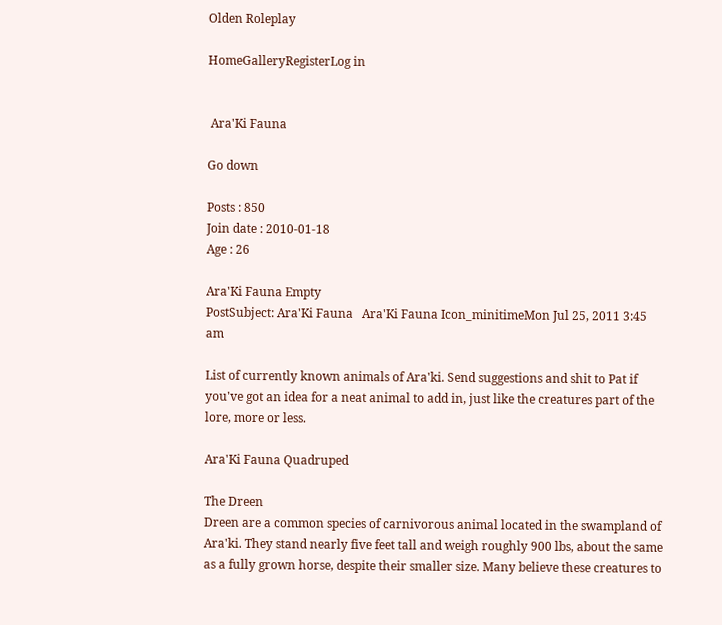Olden Roleplay

HomeGalleryRegisterLog in


 Ara'Ki Fauna

Go down

Posts : 850
Join date : 2010-01-18
Age : 26

Ara'Ki Fauna Empty
PostSubject: Ara'Ki Fauna   Ara'Ki Fauna Icon_minitimeMon Jul 25, 2011 3:45 am

List of currently known animals of Ara'ki. Send suggestions and shit to Pat if you've got an idea for a neat animal to add in, just like the creatures part of the lore, more or less.

Ara'Ki Fauna Quadruped

The Dreen
Dreen are a common species of carnivorous animal located in the swampland of Ara'ki. They stand nearly five feet tall and weigh roughly 900 lbs, about the same as a fully grown horse, despite their smaller size. Many believe these creatures to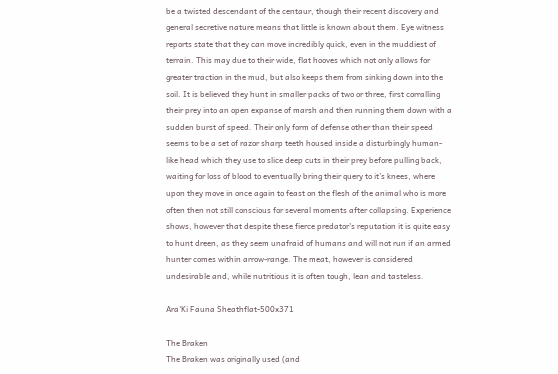be a twisted descendant of the centaur, though their recent discovery and general secretive nature means that little is known about them. Eye witness reports state that they can move incredibly quick, even in the muddiest of terrain. This may due to their wide, flat hooves which not only allows for greater traction in the mud, but also keeps them from sinking down into the soil. It is believed they hunt in smaller packs of two or three, first corralling their prey into an open expanse of marsh and then running them down with a sudden burst of speed. Their only form of defense other than their speed seems to be a set of razor sharp teeth housed inside a disturbingly human-like head which they use to slice deep cuts in their prey before pulling back, waiting for loss of blood to eventually bring their query to it's knees, where upon they move in once again to feast on the flesh of the animal who is more often then not still conscious for several moments after collapsing. Experience shows, however that despite these fierce predator's reputation it is quite easy to hunt dreen, as they seem unafraid of humans and will not run if an armed hunter comes within arrow-range. The meat, however is considered undesirable and, while nutritious it is often tough, lean and tasteless.

Ara'Ki Fauna Sheathflat-500x371

The Braken
The Braken was originally used (and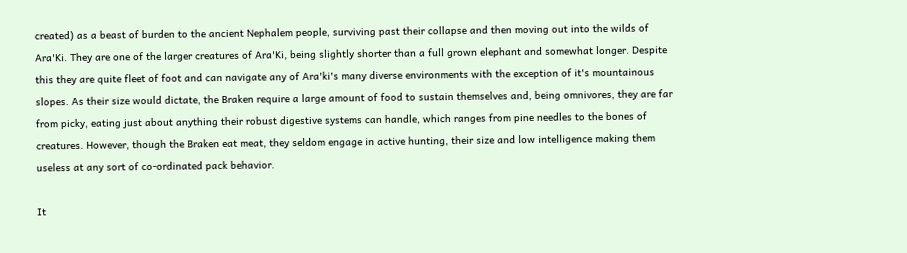created) as a beast of burden to the ancient Nephalem people, surviving past their collapse and then moving out into the wilds of Ara'Ki. They are one of the larger creatures of Ara'Ki, being slightly shorter than a full grown elephant and somewhat longer. Despite this they are quite fleet of foot and can navigate any of Ara'ki's many diverse environments with the exception of it's mountainous slopes. As their size would dictate, the Braken require a large amount of food to sustain themselves and, being omnivores, they are far from picky, eating just about anything their robust digestive systems can handle, which ranges from pine needles to the bones of creatures. However, though the Braken eat meat, they seldom engage in active hunting, their size and low intelligence making them useless at any sort of co-ordinated pack behavior.

It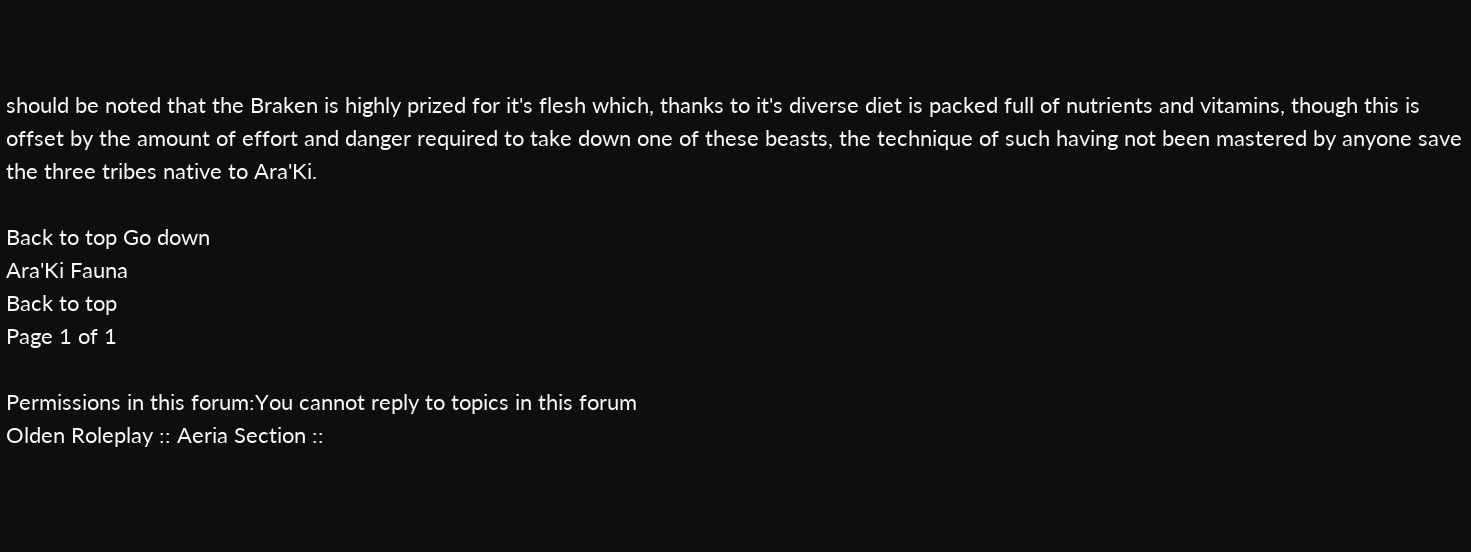should be noted that the Braken is highly prized for it's flesh which, thanks to it's diverse diet is packed full of nutrients and vitamins, though this is offset by the amount of effort and danger required to take down one of these beasts, the technique of such having not been mastered by anyone save the three tribes native to Ara'Ki.

Back to top Go down
Ara'Ki Fauna
Back to top
Page 1 of 1

Permissions in this forum:You cannot reply to topics in this forum
Olden Roleplay :: Aeria Section ::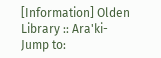[Information] Olden Library :: Ara'ki-
Jump to: